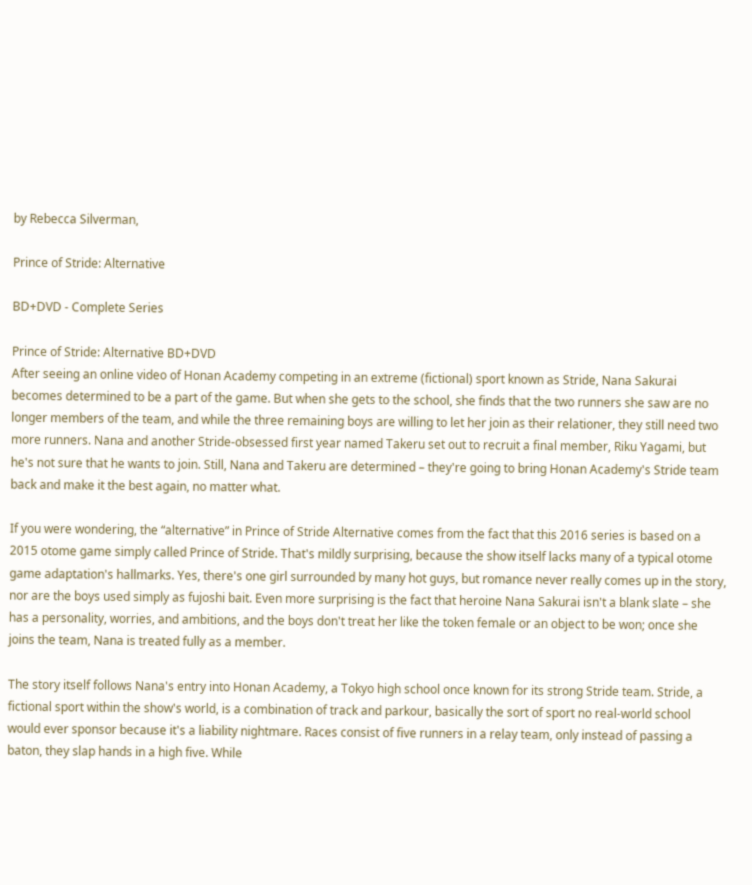by Rebecca Silverman,

Prince of Stride: Alternative

BD+DVD - Complete Series

Prince of Stride: Alternative BD+DVD
After seeing an online video of Honan Academy competing in an extreme (fictional) sport known as Stride, Nana Sakurai becomes determined to be a part of the game. But when she gets to the school, she finds that the two runners she saw are no longer members of the team, and while the three remaining boys are willing to let her join as their relationer, they still need two more runners. Nana and another Stride-obsessed first year named Takeru set out to recruit a final member, Riku Yagami, but he's not sure that he wants to join. Still, Nana and Takeru are determined – they're going to bring Honan Academy's Stride team back and make it the best again, no matter what.

If you were wondering, the “alternative” in Prince of Stride Alternative comes from the fact that this 2016 series is based on a 2015 otome game simply called Prince of Stride. That's mildly surprising, because the show itself lacks many of a typical otome game adaptation's hallmarks. Yes, there's one girl surrounded by many hot guys, but romance never really comes up in the story, nor are the boys used simply as fujoshi bait. Even more surprising is the fact that heroine Nana Sakurai isn't a blank slate – she has a personality, worries, and ambitions, and the boys don't treat her like the token female or an object to be won; once she joins the team, Nana is treated fully as a member.

The story itself follows Nana's entry into Honan Academy, a Tokyo high school once known for its strong Stride team. Stride, a fictional sport within the show's world, is a combination of track and parkour, basically the sort of sport no real-world school would ever sponsor because it's a liability nightmare. Races consist of five runners in a relay team, only instead of passing a baton, they slap hands in a high five. While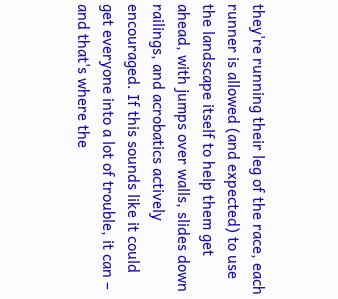they're running their leg of the race, each runner is allowed (and expected) to use the landscape itself to help them get ahead, with jumps over walls, slides down railings, and acrobatics actively encouraged. If this sounds like it could get everyone into a lot of trouble, it can – and that's where the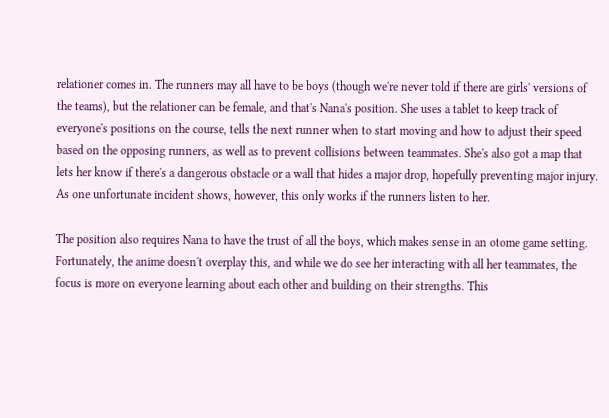relationer comes in. The runners may all have to be boys (though we're never told if there are girls' versions of the teams), but the relationer can be female, and that's Nana's position. She uses a tablet to keep track of everyone's positions on the course, tells the next runner when to start moving and how to adjust their speed based on the opposing runners, as well as to prevent collisions between teammates. She's also got a map that lets her know if there's a dangerous obstacle or a wall that hides a major drop, hopefully preventing major injury. As one unfortunate incident shows, however, this only works if the runners listen to her.

The position also requires Nana to have the trust of all the boys, which makes sense in an otome game setting. Fortunately, the anime doesn't overplay this, and while we do see her interacting with all her teammates, the focus is more on everyone learning about each other and building on their strengths. This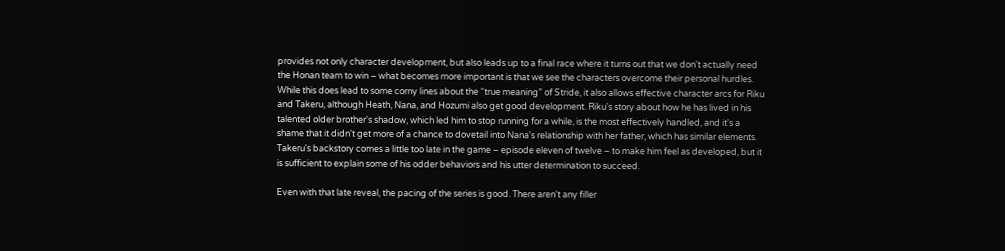provides not only character development, but also leads up to a final race where it turns out that we don't actually need the Honan team to win – what becomes more important is that we see the characters overcome their personal hurdles. While this does lead to some corny lines about the “true meaning” of Stride, it also allows effective character arcs for Riku and Takeru, although Heath, Nana, and Hozumi also get good development. Riku's story about how he has lived in his talented older brother's shadow, which led him to stop running for a while, is the most effectively handled, and it's a shame that it didn't get more of a chance to dovetail into Nana's relationship with her father, which has similar elements. Takeru's backstory comes a little too late in the game – episode eleven of twelve – to make him feel as developed, but it is sufficient to explain some of his odder behaviors and his utter determination to succeed.

Even with that late reveal, the pacing of the series is good. There aren't any filler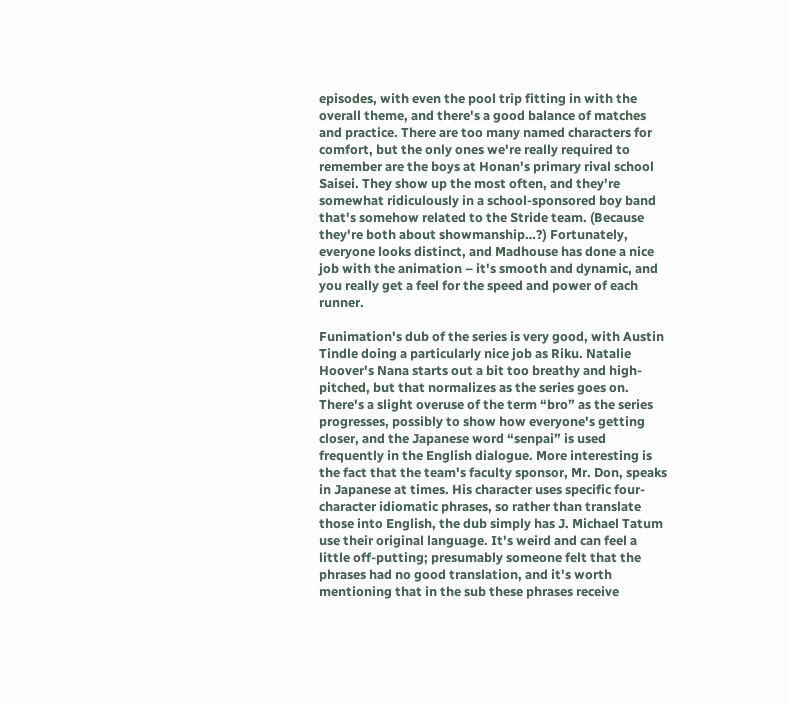episodes, with even the pool trip fitting in with the overall theme, and there's a good balance of matches and practice. There are too many named characters for comfort, but the only ones we're really required to remember are the boys at Honan's primary rival school Saisei. They show up the most often, and they're somewhat ridiculously in a school-sponsored boy band that's somehow related to the Stride team. (Because they're both about showmanship…?) Fortunately, everyone looks distinct, and Madhouse has done a nice job with the animation – it's smooth and dynamic, and you really get a feel for the speed and power of each runner.

Funimation's dub of the series is very good, with Austin Tindle doing a particularly nice job as Riku. Natalie Hoover's Nana starts out a bit too breathy and high-pitched, but that normalizes as the series goes on. There's a slight overuse of the term “bro” as the series progresses, possibly to show how everyone's getting closer, and the Japanese word “senpai” is used frequently in the English dialogue. More interesting is the fact that the team's faculty sponsor, Mr. Don, speaks in Japanese at times. His character uses specific four-character idiomatic phrases, so rather than translate those into English, the dub simply has J. Michael Tatum use their original language. It's weird and can feel a little off-putting; presumably someone felt that the phrases had no good translation, and it's worth mentioning that in the sub these phrases receive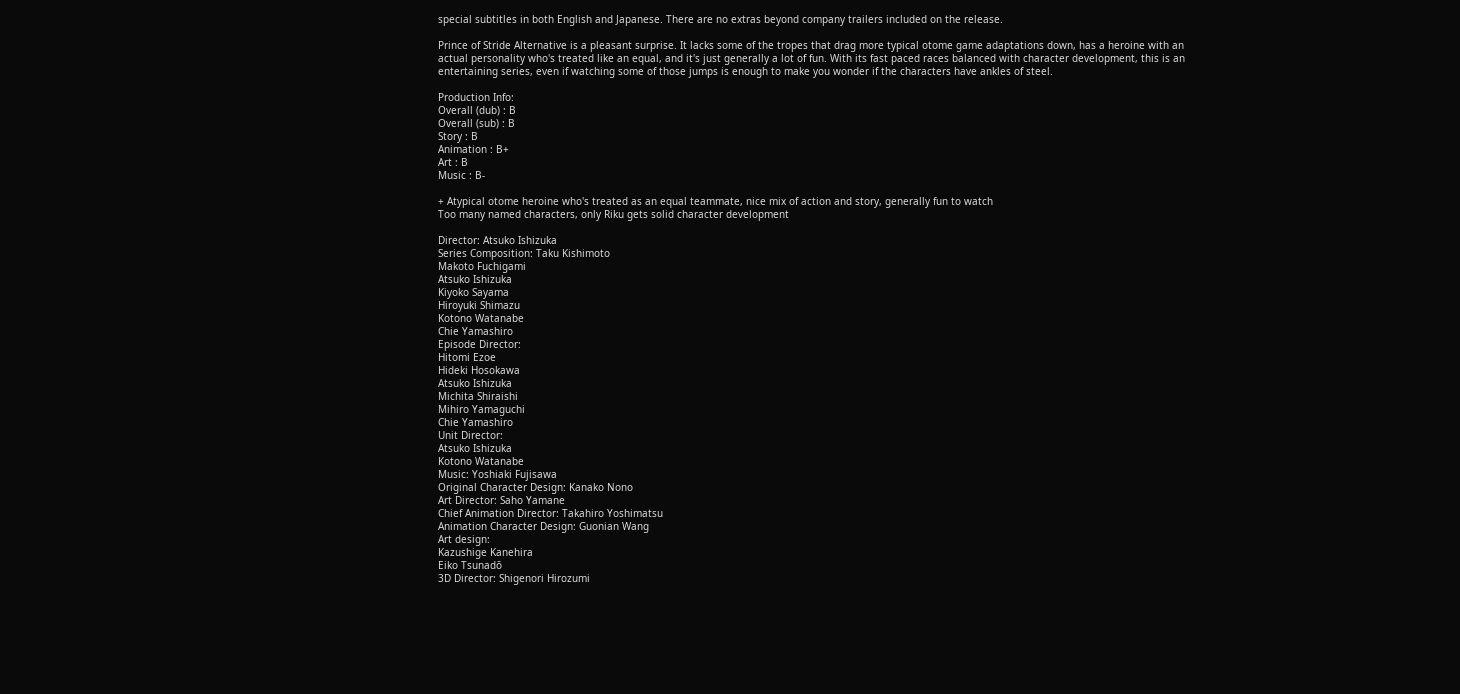special subtitles in both English and Japanese. There are no extras beyond company trailers included on the release.

Prince of Stride Alternative is a pleasant surprise. It lacks some of the tropes that drag more typical otome game adaptations down, has a heroine with an actual personality who's treated like an equal, and it's just generally a lot of fun. With its fast paced races balanced with character development, this is an entertaining series, even if watching some of those jumps is enough to make you wonder if the characters have ankles of steel.

Production Info:
Overall (dub) : B
Overall (sub) : B
Story : B
Animation : B+
Art : B
Music : B-

+ Atypical otome heroine who's treated as an equal teammate, nice mix of action and story, generally fun to watch
Too many named characters, only Riku gets solid character development

Director: Atsuko Ishizuka
Series Composition: Taku Kishimoto
Makoto Fuchigami
Atsuko Ishizuka
Kiyoko Sayama
Hiroyuki Shimazu
Kotono Watanabe
Chie Yamashiro
Episode Director:
Hitomi Ezoe
Hideki Hosokawa
Atsuko Ishizuka
Michita Shiraishi
Mihiro Yamaguchi
Chie Yamashiro
Unit Director:
Atsuko Ishizuka
Kotono Watanabe
Music: Yoshiaki Fujisawa
Original Character Design: Kanako Nono
Art Director: Saho Yamane
Chief Animation Director: Takahiro Yoshimatsu
Animation Character Design: Guonian Wang
Art design:
Kazushige Kanehira
Eiko Tsunadō
3D Director: Shigenori Hirozumi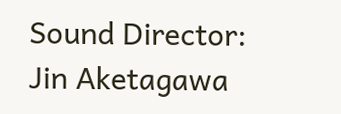Sound Director: Jin Aketagawa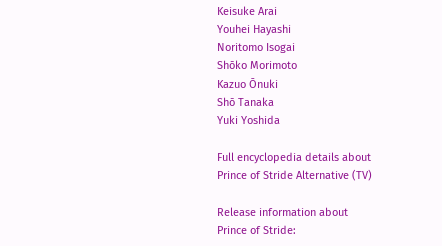Keisuke Arai
Youhei Hayashi
Noritomo Isogai
Shōko Morimoto
Kazuo Ōnuki
Shō Tanaka
Yuki Yoshida

Full encyclopedia details about
Prince of Stride Alternative (TV)

Release information about
Prince of Stride: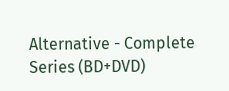Alternative - Complete Series (BD+DVD)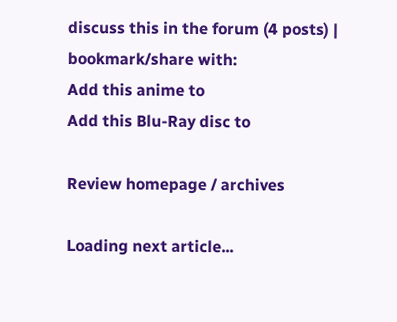discuss this in the forum (4 posts) |
bookmark/share with:
Add this anime to
Add this Blu-Ray disc to

Review homepage / archives

Loading next article...